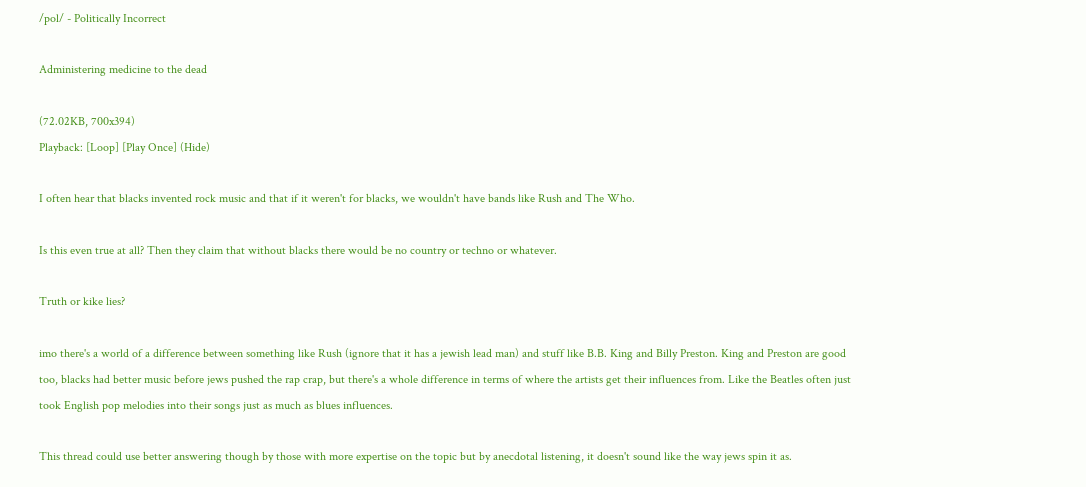/pol/ - Politically Incorrect

Administering medicine to the dead

(72.02KB, 700x394)
Playback: [Loop] [Play Once] (Hide)

I often hear that blacks invented rock music and that if it weren't for blacks, we wouldn't have bands like Rush and The Who.

Is this even true at all? Then they claim that without blacks there would be no country or techno or whatever.

Truth or kike lies?

imo there's a world of a difference between something like Rush (ignore that it has a jewish lead man) and stuff like B.B. King and Billy Preston. King and Preston are good too, blacks had better music before jews pushed the rap crap, but there's a whole difference in terms of where the artists get their influences from. Like the Beatles often just took English pop melodies into their songs just as much as blues influences.

This thread could use better answering though by those with more expertise on the topic but by anecdotal listening, it doesn't sound like the way jews spin it as.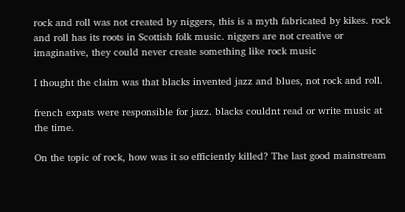rock and roll was not created by niggers, this is a myth fabricated by kikes. rock and roll has its roots in Scottish folk music. niggers are not creative or imaginative, they could never create something like rock music

I thought the claim was that blacks invented jazz and blues, not rock and roll.

french expats were responsible for jazz. blacks couldnt read or write music at the time.

On the topic of rock, how was it so efficiently killed? The last good mainstream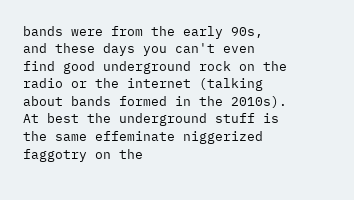bands were from the early 90s, and these days you can't even find good underground rock on the radio or the internet (talking about bands formed in the 2010s). At best the underground stuff is the same effeminate niggerized faggotry on the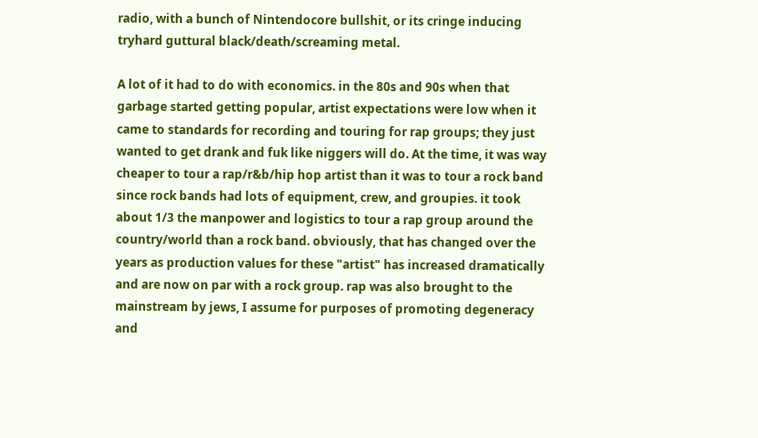radio, with a bunch of Nintendocore bullshit, or its cringe inducing tryhard guttural black/death/screaming metal.

A lot of it had to do with economics. in the 80s and 90s when that garbage started getting popular, artist expectations were low when it came to standards for recording and touring for rap groups; they just wanted to get drank and fuk like niggers will do. At the time, it was way cheaper to tour a rap/r&b/hip hop artist than it was to tour a rock band since rock bands had lots of equipment, crew, and groupies. it took about 1/3 the manpower and logistics to tour a rap group around the country/world than a rock band. obviously, that has changed over the years as production values for these "artist" has increased dramatically and are now on par with a rock group. rap was also brought to the mainstream by jews, I assume for purposes of promoting degeneracy and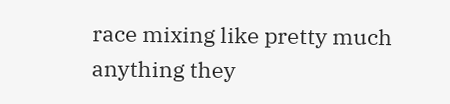race mixing like pretty much anything they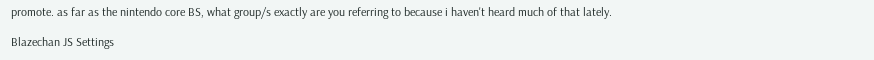promote. as far as the nintendo core BS, what group/s exactly are you referring to because i haven't heard much of that lately.

Blazechan JS Settings